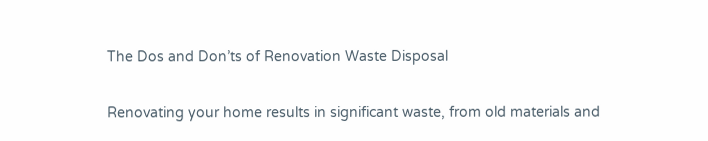The Dos and Don’ts of Renovation Waste Disposal

Renovating your home results in significant waste, from old materials and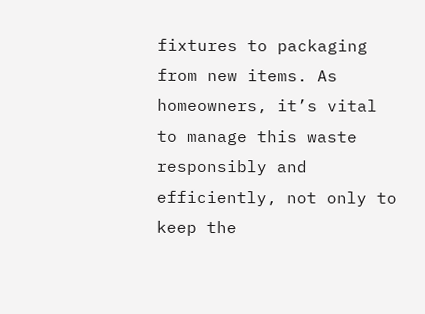fixtures to packaging from new items. As homeowners, it’s vital to manage this waste responsibly and efficiently, not only to keep the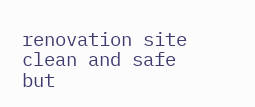renovation site clean and safe but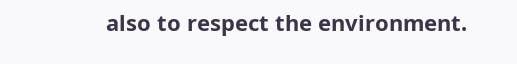also to respect the environment.